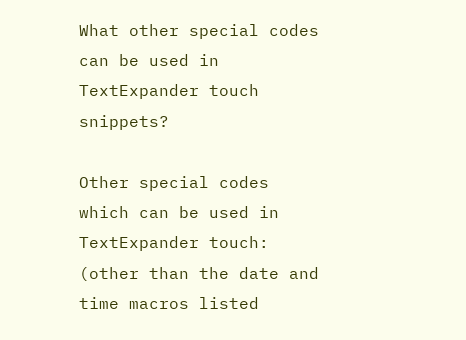What other special codes can be used in TextExpander touch snippets?

Other special codes which can be used in TextExpander touch: (other than the date and time macros listed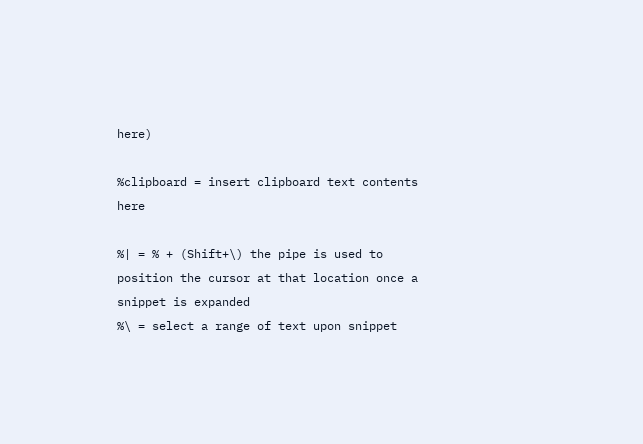here)

%clipboard = insert clipboard text contents here

%| = % + (Shift+\) the pipe is used to position the cursor at that location once a snippet is expanded
%\ = select a range of text upon snippet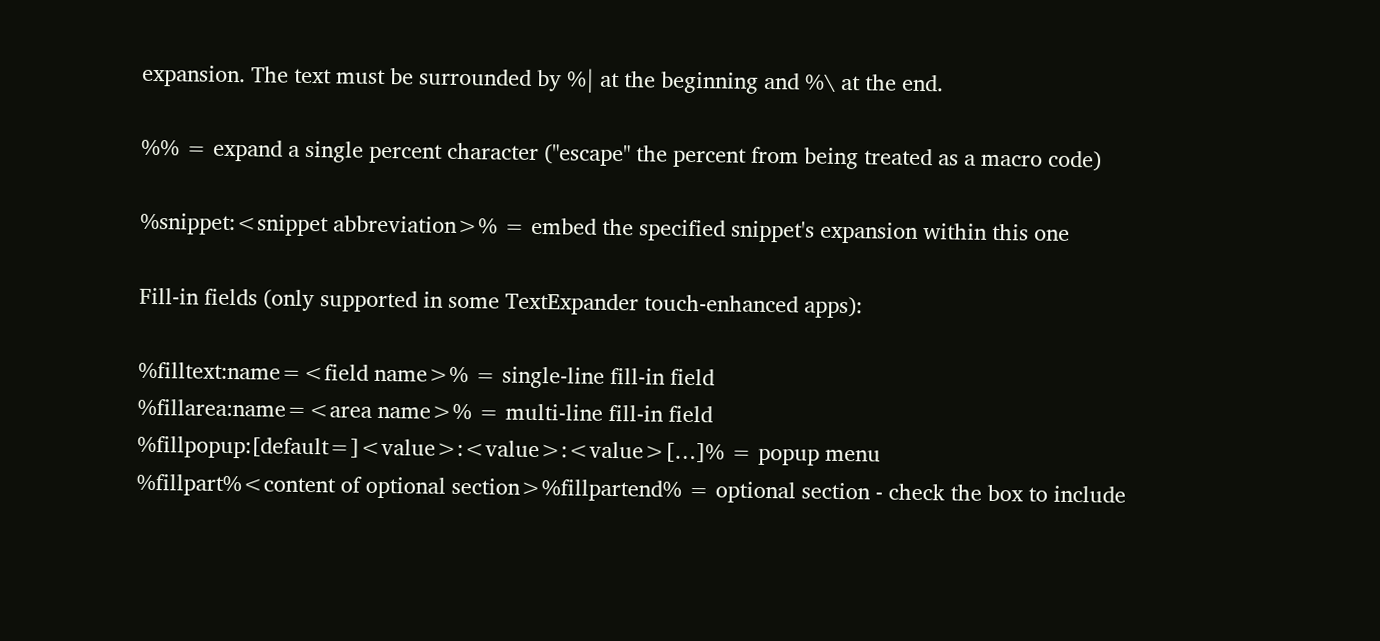expansion. The text must be surrounded by %| at the beginning and %\ at the end.

%% = expand a single percent character ("escape" the percent from being treated as a macro code)

%snippet:<snippet abbreviation>% = embed the specified snippet's expansion within this one

Fill-in fields (only supported in some TextExpander touch-enhanced apps):

%filltext:name=<field name>% = single-line fill-in field
%fillarea:name=<area name>% = multi-line fill-in field
%fillpopup:[default=]<value>:<value>:<value>[…]% = popup menu
%fillpart%<content of optional section>%fillpartend% = optional section - check the box to include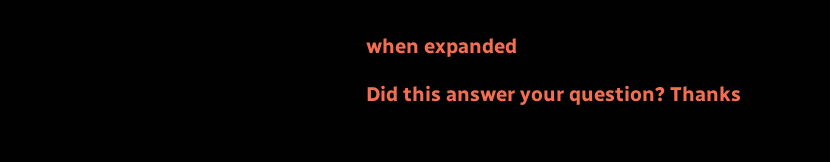when expanded

Did this answer your question? Thanks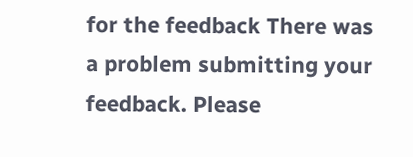for the feedback There was a problem submitting your feedback. Please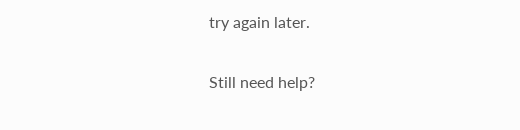try again later.

Still need help?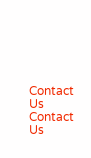Contact Us Contact Us